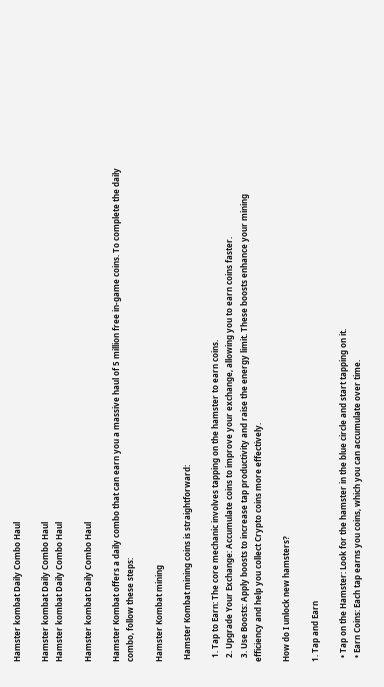Hamster kombat Daily Combo Haul

Hamster kombat Daily Combo Haul
Hamster kombat Daily Combo Haul

Hamster kombat Daily Combo Haul

Hamster Kombat offers a daily combo that can earn you a massive haul of 5 million free in-game coins. To complete the daily combo, follow these steps:

Hamster Kombat mining

 Hamster Kombat mining coins is straightforward:

  1. Tap to Earn: The core mechanic involves tapping on the hamster to earn coins.
  2. Upgrade Your Exchange: Accumulate coins to improve your exchange, allowing you to earn coins faster.
  3. Use Boosts: Apply boosts to increase tap productivity and raise the energy limit. These boosts enhance your mining efficiency and help you collect Crypto coins more effectively.

How do I unlock new hamsters?

1. Tap and Earn

  • Tap on the Hamster: Look for the hamster in the blue circle and start tapping on it.
  • Earn Coins: Each tap earns you coins, which you can accumulate over time.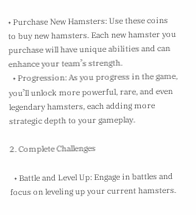• Purchase New Hamsters: Use these coins to buy new hamsters. Each new hamster you purchase will have unique abilities and can enhance your team’s strength.
  • Progression: As you progress in the game, you’ll unlock more powerful, rare, and even legendary hamsters, each adding more strategic depth to your gameplay.

2. Complete Challenges

  • Battle and Level Up: Engage in battles and focus on leveling up your current hamsters.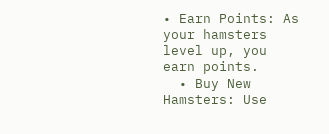• Earn Points: As your hamsters level up, you earn points.
  • Buy New Hamsters: Use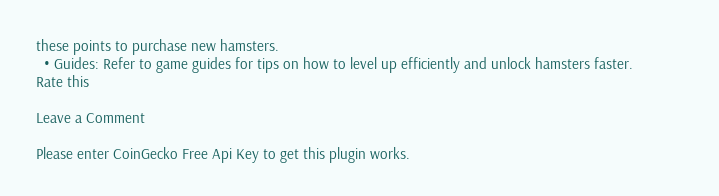these points to purchase new hamsters.
  • Guides: Refer to game guides for tips on how to level up efficiently and unlock hamsters faster.
Rate this

Leave a Comment

Please enter CoinGecko Free Api Key to get this plugin works.